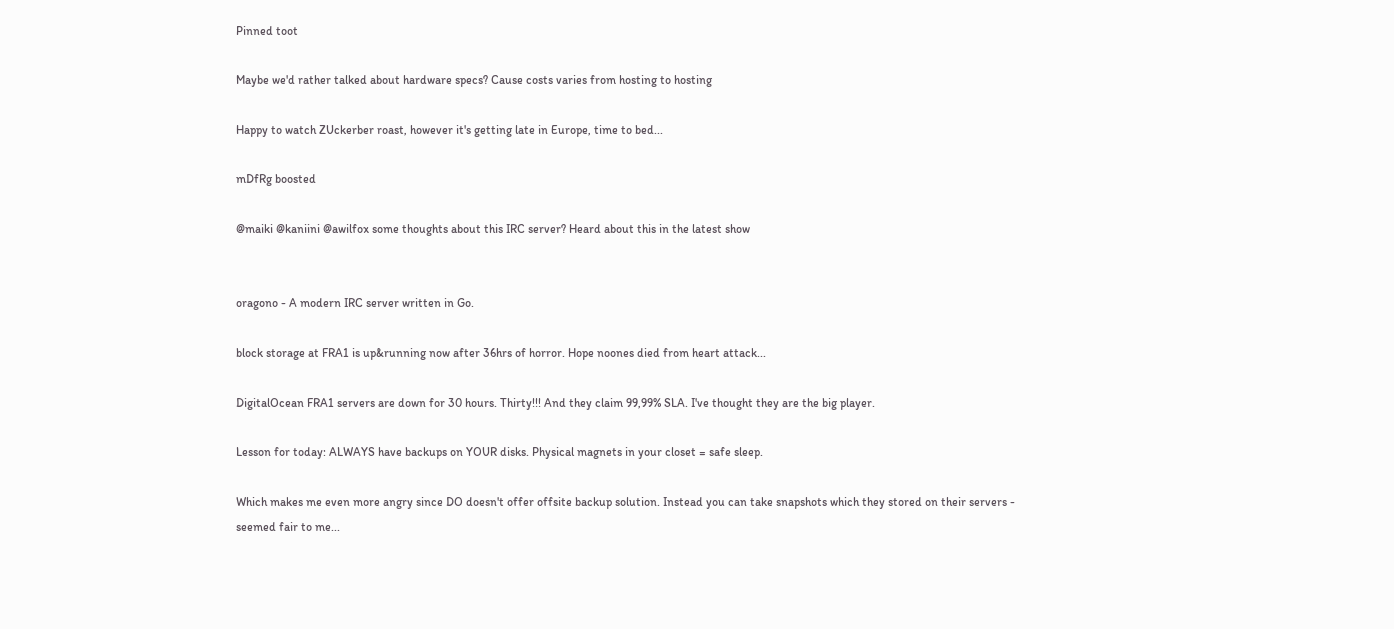Pinned toot

Maybe we'd rather talked about hardware specs? Cause costs varies from hosting to hosting

Happy to watch ZUckerber roast, however it's getting late in Europe, time to bed...

mDfRg boosted

@maiki @kaniini @awilfox some thoughts about this IRC server? Heard about this in the latest show


oragono - A modern IRC server written in Go.

block storage at FRA1 is up&running now after 36hrs of horror. Hope noones died from heart attack...

DigitalOcean FRA1 servers are down for 30 hours. Thirty!!! And they claim 99,99% SLA. I've thought they are the big player.

Lesson for today: ALWAYS have backups on YOUR disks. Physical magnets in your closet = safe sleep.

Which makes me even more angry since DO doesn't offer offsite backup solution. Instead you can take snapshots which they stored on their servers - seemed fair to me...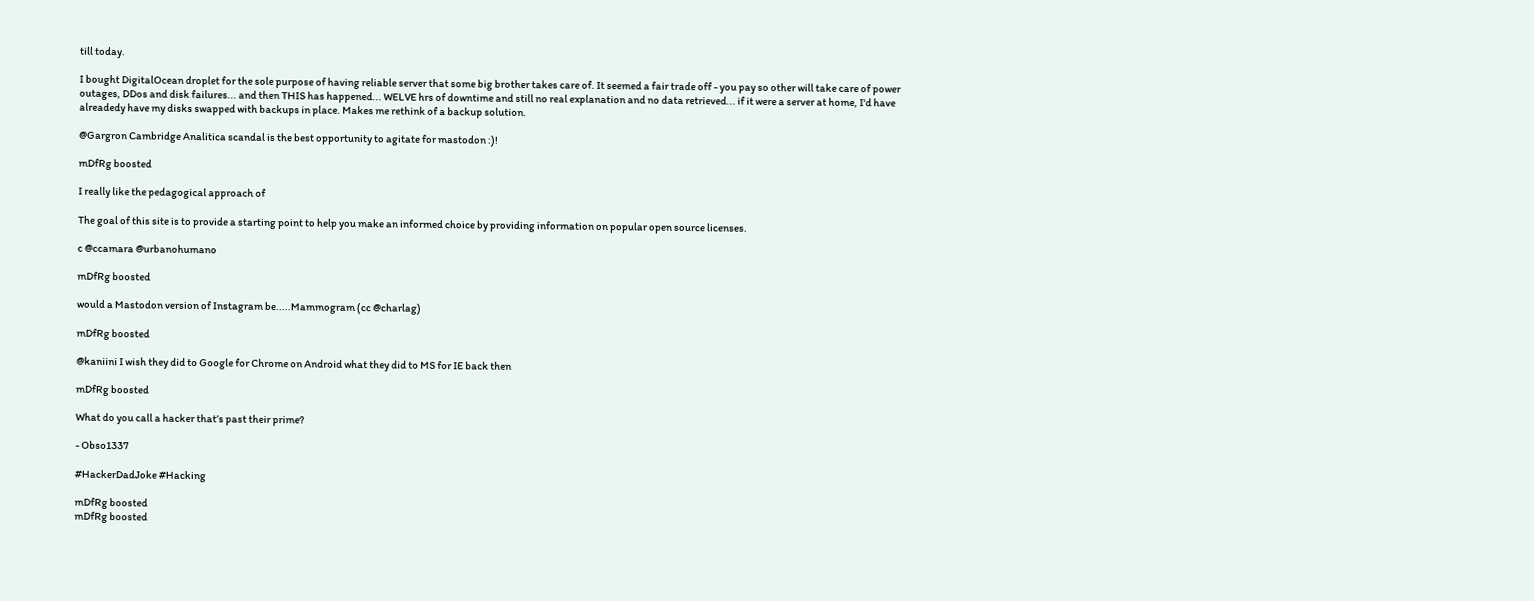till today.

I bought DigitalOcean droplet for the sole purpose of having reliable server that some big brother takes care of. It seemed a fair trade off - you pay so other will take care of power outages, DDos and disk failures... and then THIS has happened... WELVE hrs of downtime and still no real explanation and no data retrieved... if it were a server at home, I'd have alreadedy have my disks swapped with backups in place. Makes me rethink of a backup solution.

@Gargron Cambridge Analitica scandal is the best opportunity to agitate for mastodon :)!

mDfRg boosted

I really like the pedagogical approach of

The goal of this site is to provide a starting point to help you make an informed choice by providing information on popular open source licenses.

c @ccamara @urbanohumano

mDfRg boosted

would a Mastodon version of Instagram be.....Mammogram (cc @charlag)

mDfRg boosted

@kaniini I wish they did to Google for Chrome on Android what they did to MS for IE back then

mDfRg boosted

What do you call a hacker that’s past their prime?

- Obso1337

#HackerDadJoke #Hacking

mDfRg boosted
mDfRg boosted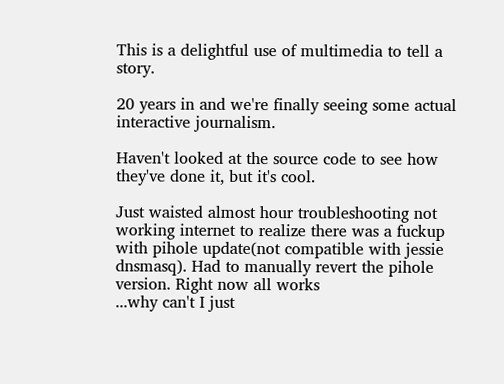This is a delightful use of multimedia to tell a story.

20 years in and we're finally seeing some actual interactive journalism.

Haven't looked at the source code to see how they've done it, but it's cool.

Just waisted almost hour troubleshooting not working internet to realize there was a fuckup with pihole update(not compatible with jessie dnsmasq). Had to manually revert the pihole version. Right now all works
...why can't I just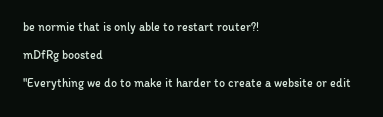be normie that is only able to restart router?!

mDfRg boosted

"Everything we do to make it harder to create a website or edit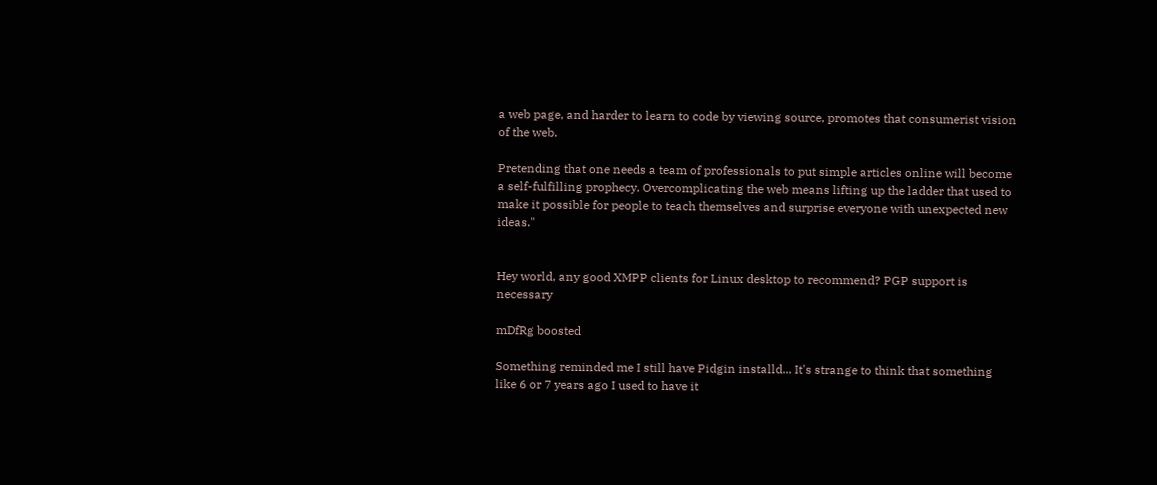a web page, and harder to learn to code by viewing source, promotes that consumerist vision of the web.

Pretending that one needs a team of professionals to put simple articles online will become a self-fulfilling prophecy. Overcomplicating the web means lifting up the ladder that used to make it possible for people to teach themselves and surprise everyone with unexpected new ideas."


Hey world, any good XMPP clients for Linux desktop to recommend? PGP support is necessary

mDfRg boosted

Something reminded me I still have Pidgin installd... It's strange to think that something like 6 or 7 years ago I used to have it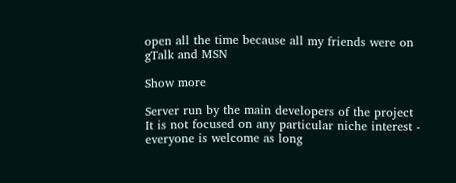open all the time because all my friends were on gTalk and MSN

Show more

Server run by the main developers of the project  It is not focused on any particular niche interest - everyone is welcome as long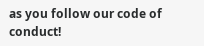as you follow our code of conduct!